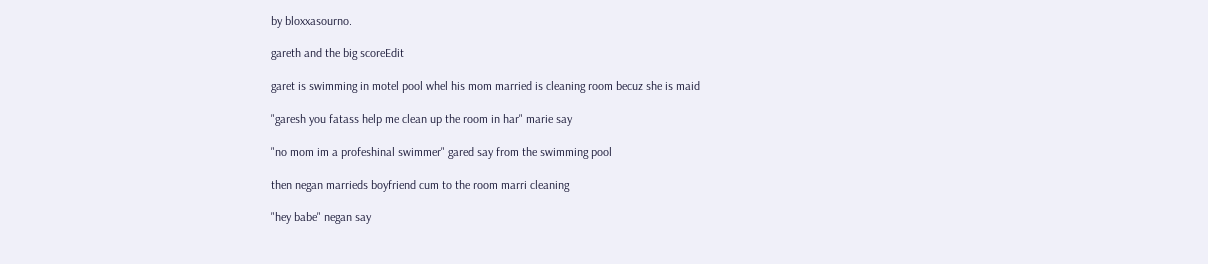by bloxxasourno.

gareth and the big scoreEdit

garet is swimming in motel pool whel his mom married is cleaning room becuz she is maid

"garesh you fatass help me clean up the room in har" marie say

"no mom im a profeshinal swimmer" gared say from the swimming pool

then negan marrieds boyfriend cum to the room marri cleaning

"hey babe" negan say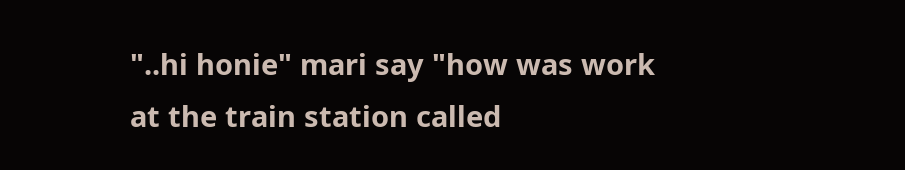"..hi honie" mari say "how was work at the train station called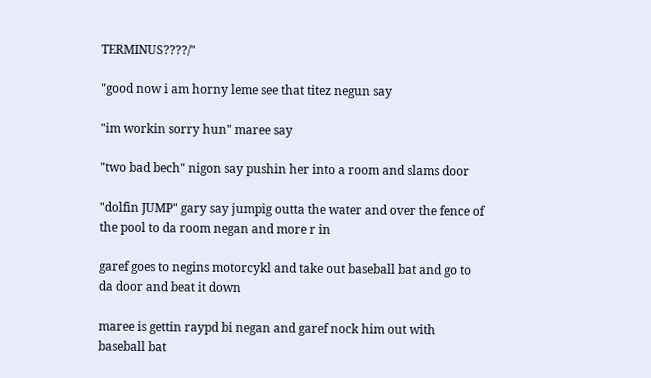TERMINUS????/"

"good now i am horny leme see that titez negun say

"im workin sorry hun" maree say

"two bad bech" nigon say pushin her into a room and slams door

"dolfin JUMP" gary say jumpig outta the water and over the fence of the pool to da room negan and more r in

garef goes to negins motorcykl and take out baseball bat and go to da door and beat it down

maree is gettin raypd bi negan and garef nock him out with baseball bat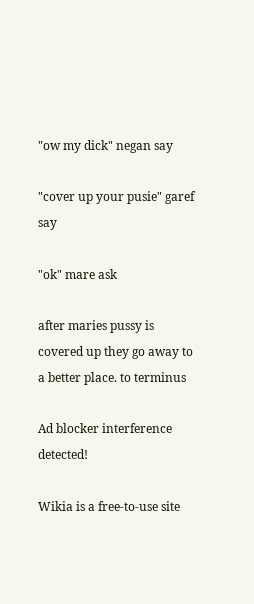"ow my dick" negan say

"cover up your pusie" garef say

"ok" mare ask

after maries pussy is covered up they go away to a better place. to terminus

Ad blocker interference detected!

Wikia is a free-to-use site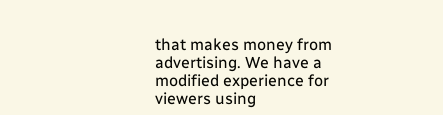that makes money from advertising. We have a modified experience for viewers using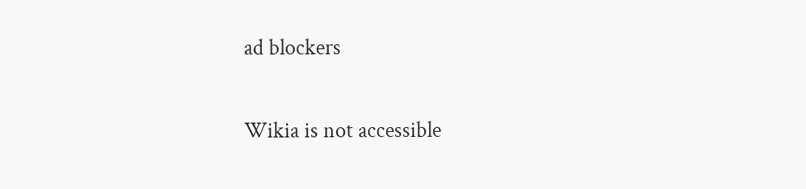ad blockers

Wikia is not accessible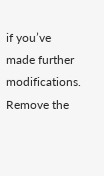if you’ve made further modifications. Remove the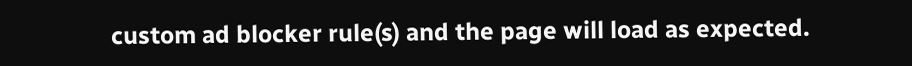custom ad blocker rule(s) and the page will load as expected.